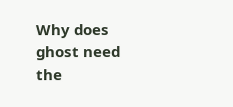Why does ghost need the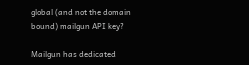global (and not the domain bound) mailgun API key?

Mailgun has dedicated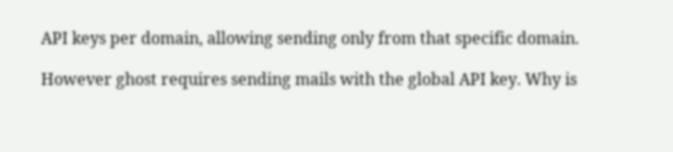API keys per domain, allowing sending only from that specific domain.

However ghost requires sending mails with the global API key. Why is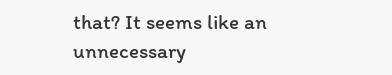that? It seems like an unnecessary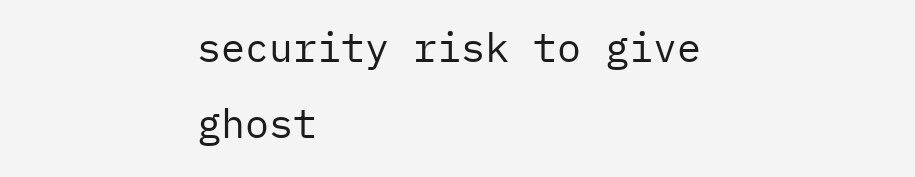security risk to give ghost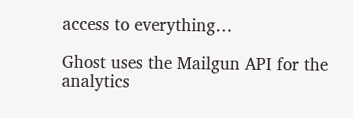access to everything…

Ghost uses the Mailgun API for the analytics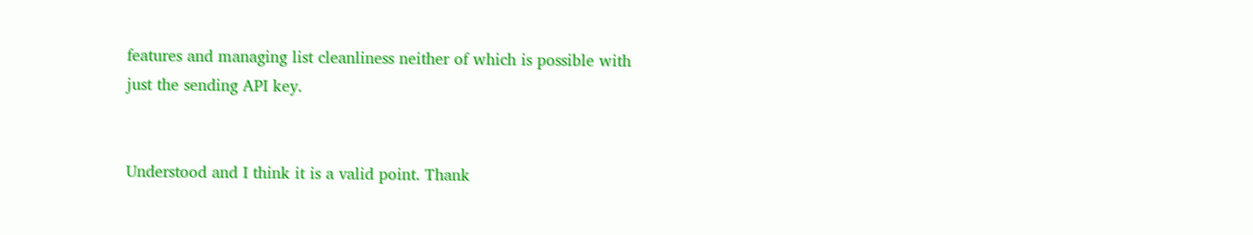features and managing list cleanliness neither of which is possible with just the sending API key.


Understood and I think it is a valid point. Thank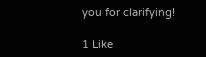you for clarifying!

1 Like